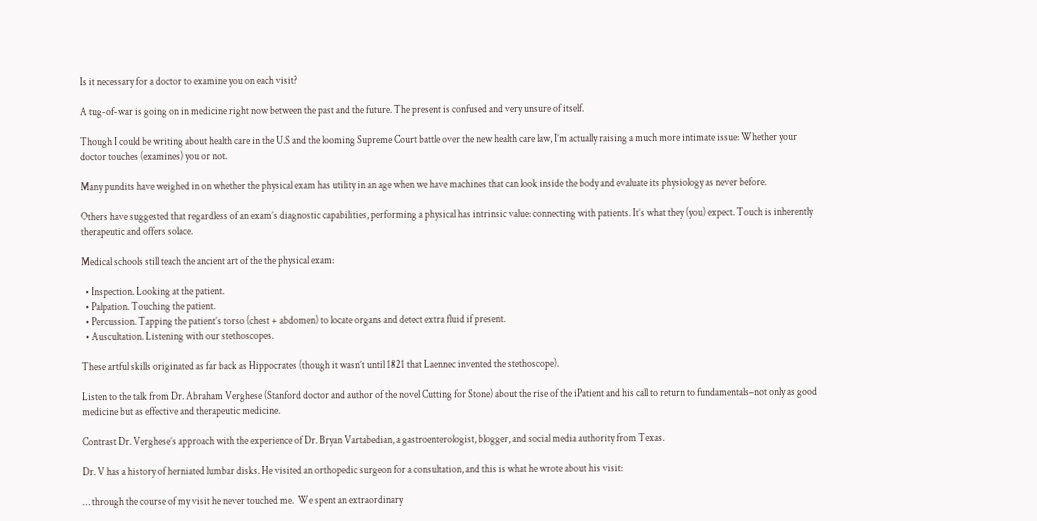Is it necessary for a doctor to examine you on each visit?

A tug-of-war is going on in medicine right now between the past and the future. The present is confused and very unsure of itself.

Though I could be writing about health care in the U.S and the looming Supreme Court battle over the new health care law, I’m actually raising a much more intimate issue: Whether your doctor touches (examines) you or not.

Many pundits have weighed in on whether the physical exam has utility in an age when we have machines that can look inside the body and evaluate its physiology as never before.

Others have suggested that regardless of an exam’s diagnostic capabilities, performing a physical has intrinsic value: connecting with patients. It’s what they (you) expect. Touch is inherently therapeutic and offers solace.

Medical schools still teach the ancient art of the the physical exam:

  • Inspection. Looking at the patient.
  • Palpation. Touching the patient.
  • Percussion. Tapping the patient’s torso (chest + abdomen) to locate organs and detect extra fluid if present.
  • Auscultation. Listening with our stethoscopes.

These artful skills originated as far back as Hippocrates (though it wasn’t until 1821 that Laennec invented the stethoscope).

Listen to the talk from Dr. Abraham Verghese (Stanford doctor and author of the novel Cutting for Stone) about the rise of the iPatient and his call to return to fundamentals–not only as good medicine but as effective and therapeutic medicine.

Contrast Dr. Verghese’s approach with the experience of Dr. Bryan Vartabedian, a gastroenterologist, blogger, and social media authority from Texas.

Dr. V has a history of herniated lumbar disks. He visited an orthopedic surgeon for a consultation, and this is what he wrote about his visit:

… through the course of my visit he never touched me.  We spent an extraordinary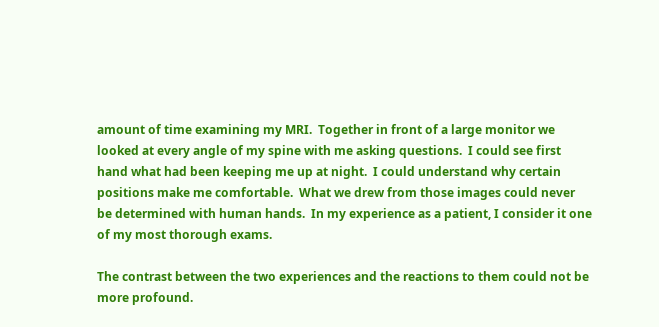amount of time examining my MRI.  Together in front of a large monitor we looked at every angle of my spine with me asking questions.  I could see first hand what had been keeping me up at night.  I could understand why certain positions make me comfortable.  What we drew from those images could never be determined with human hands.  In my experience as a patient, I consider it one of my most thorough exams.

The contrast between the two experiences and the reactions to them could not be more profound.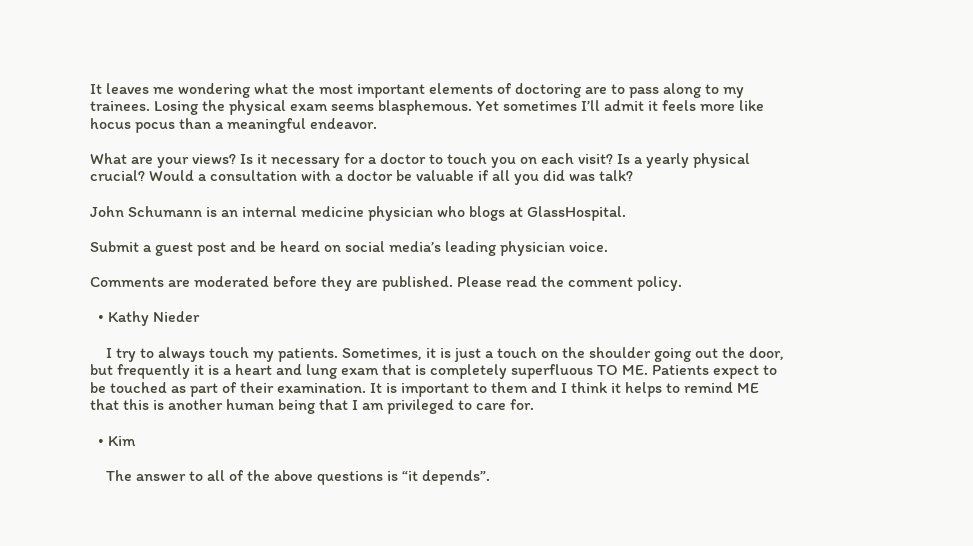It leaves me wondering what the most important elements of doctoring are to pass along to my trainees. Losing the physical exam seems blasphemous. Yet sometimes I’ll admit it feels more like hocus pocus than a meaningful endeavor.

What are your views? Is it necessary for a doctor to touch you on each visit? Is a yearly physical crucial? Would a consultation with a doctor be valuable if all you did was talk?

John Schumann is an internal medicine physician who blogs at GlassHospital.

Submit a guest post and be heard on social media’s leading physician voice.

Comments are moderated before they are published. Please read the comment policy.

  • Kathy Nieder

    I try to always touch my patients. Sometimes, it is just a touch on the shoulder going out the door, but frequently it is a heart and lung exam that is completely superfluous TO ME. Patients expect to be touched as part of their examination. It is important to them and I think it helps to remind ME that this is another human being that I am privileged to care for.

  • Kim

    The answer to all of the above questions is “it depends”.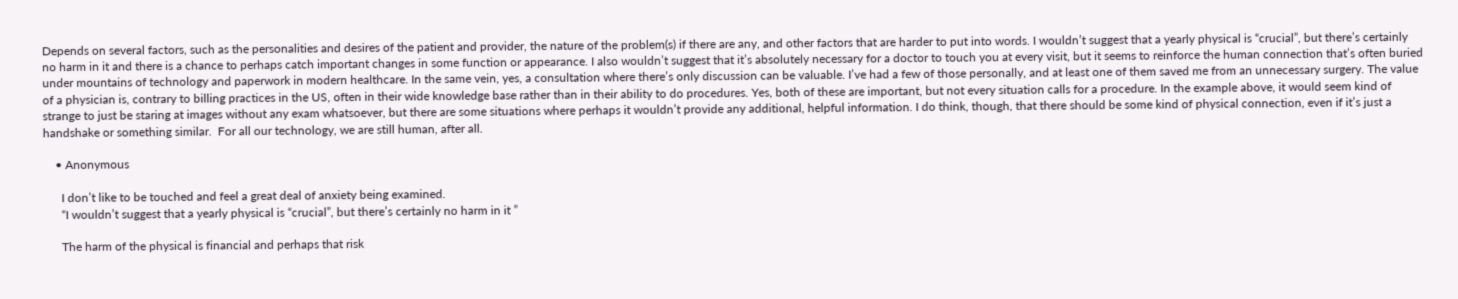Depends on several factors, such as the personalities and desires of the patient and provider, the nature of the problem(s) if there are any, and other factors that are harder to put into words. I wouldn’t suggest that a yearly physical is “crucial”, but there’s certainly no harm in it and there is a chance to perhaps catch important changes in some function or appearance. I also wouldn’t suggest that it’s absolutely necessary for a doctor to touch you at every visit, but it seems to reinforce the human connection that’s often buried under mountains of technology and paperwork in modern healthcare. In the same vein, yes, a consultation where there’s only discussion can be valuable. I’ve had a few of those personally, and at least one of them saved me from an unnecessary surgery. The value of a physician is, contrary to billing practices in the US, often in their wide knowledge base rather than in their ability to do procedures. Yes, both of these are important, but not every situation calls for a procedure. In the example above, it would seem kind of strange to just be staring at images without any exam whatsoever, but there are some situations where perhaps it wouldn’t provide any additional, helpful information. I do think, though, that there should be some kind of physical connection, even if it’s just a handshake or something similar.  For all our technology, we are still human, after all.

    • Anonymous

      I don’t like to be touched and feel a great deal of anxiety being examined.
      “I wouldn’t suggest that a yearly physical is “crucial”, but there’s certainly no harm in it ”

      The harm of the physical is financial and perhaps that risk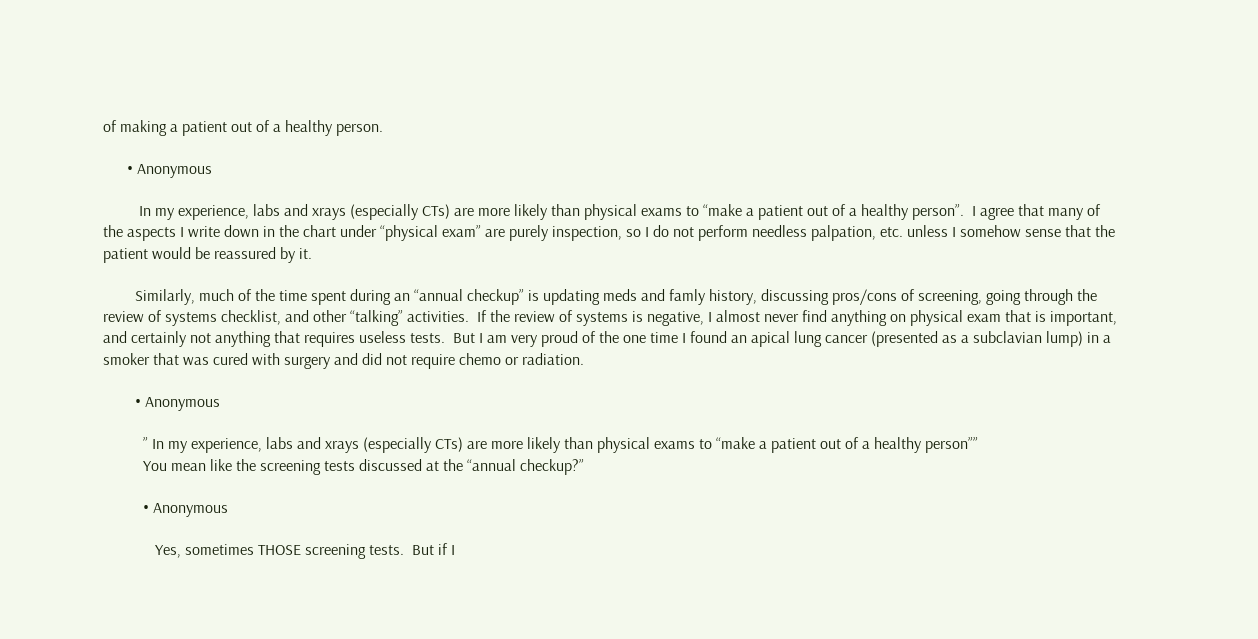of making a patient out of a healthy person.

      • Anonymous

         In my experience, labs and xrays (especially CTs) are more likely than physical exams to “make a patient out of a healthy person”.  I agree that many of the aspects I write down in the chart under “physical exam” are purely inspection, so I do not perform needless palpation, etc. unless I somehow sense that the patient would be reassured by it.

        Similarly, much of the time spent during an “annual checkup” is updating meds and famly history, discussing pros/cons of screening, going through the review of systems checklist, and other “talking” activities.  If the review of systems is negative, I almost never find anything on physical exam that is important, and certainly not anything that requires useless tests.  But I am very proud of the one time I found an apical lung cancer (presented as a subclavian lump) in a smoker that was cured with surgery and did not require chemo or radiation.

        • Anonymous

          ” In my experience, labs and xrays (especially CTs) are more likely than physical exams to “make a patient out of a healthy person””
          You mean like the screening tests discussed at the “annual checkup?”

          • Anonymous

             Yes, sometimes THOSE screening tests.  But if I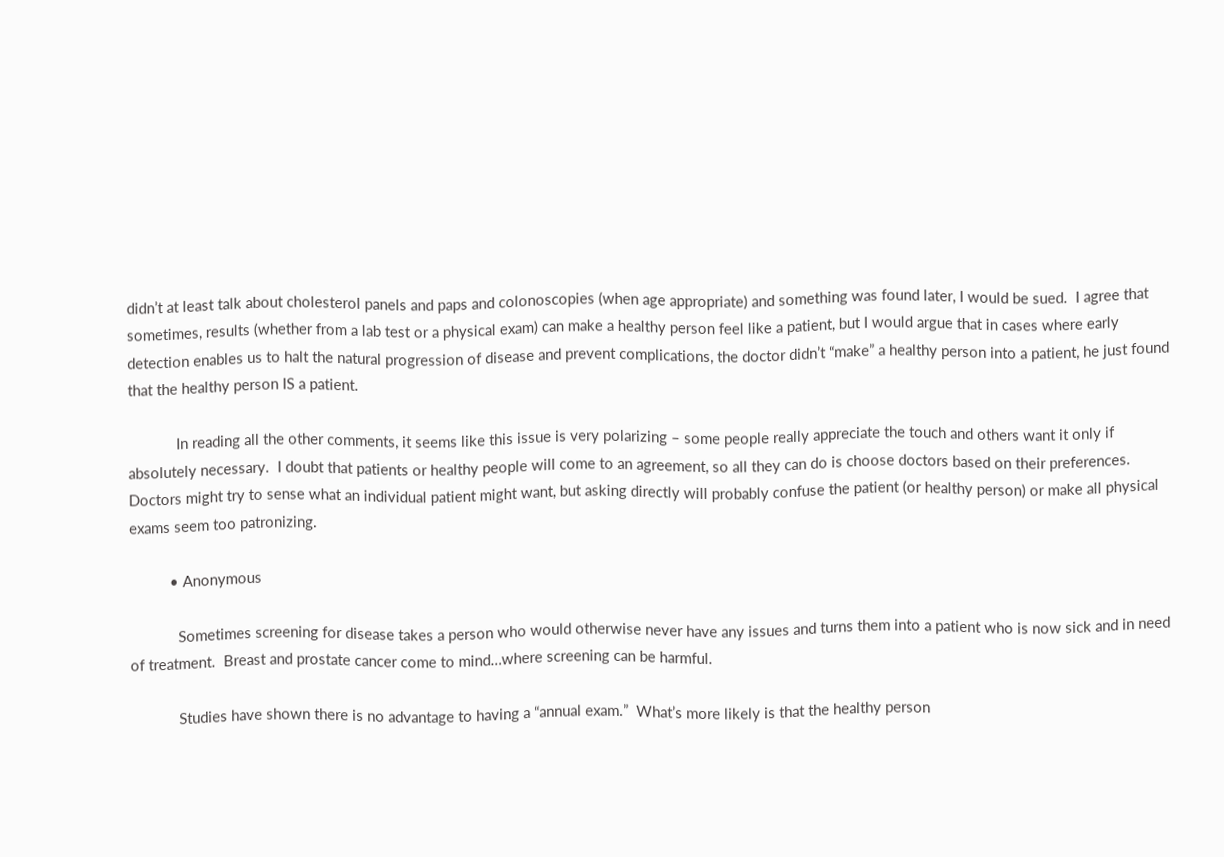didn’t at least talk about cholesterol panels and paps and colonoscopies (when age appropriate) and something was found later, I would be sued.  I agree that sometimes, results (whether from a lab test or a physical exam) can make a healthy person feel like a patient, but I would argue that in cases where early detection enables us to halt the natural progression of disease and prevent complications, the doctor didn’t “make” a healthy person into a patient, he just found that the healthy person IS a patient.

            In reading all the other comments, it seems like this issue is very polarizing – some people really appreciate the touch and others want it only if absolutely necessary.  I doubt that patients or healthy people will come to an agreement, so all they can do is choose doctors based on their preferences.  Doctors might try to sense what an individual patient might want, but asking directly will probably confuse the patient (or healthy person) or make all physical exams seem too patronizing.

          • Anonymous

            Sometimes screening for disease takes a person who would otherwise never have any issues and turns them into a patient who is now sick and in need of treatment.  Breast and prostate cancer come to mind…where screening can be harmful.

            Studies have shown there is no advantage to having a “annual exam.”  What’s more likely is that the healthy person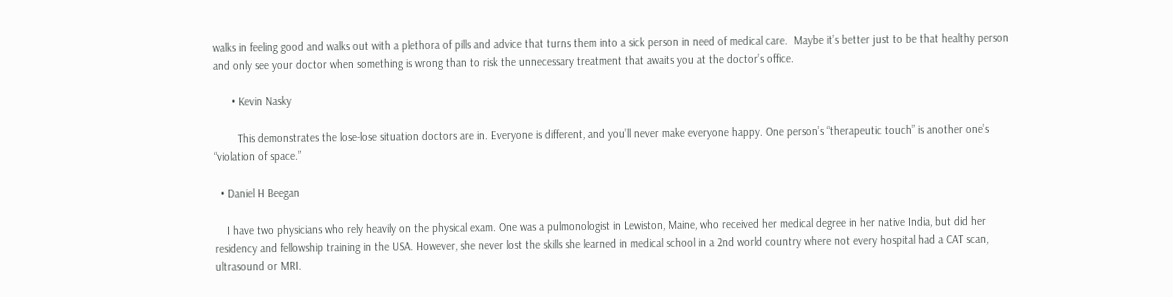walks in feeling good and walks out with a plethora of pills and advice that turns them into a sick person in need of medical care.  Maybe it’s better just to be that healthy person and only see your doctor when something is wrong than to risk the unnecessary treatment that awaits you at the doctor’s office.

      • Kevin Nasky

        This demonstrates the lose-lose situation doctors are in. Everyone is different, and you’ll never make everyone happy. One person’s “therapeutic touch” is another one’s “violation of space.”

  • Daniel H Beegan

    I have two physicians who rely heavily on the physical exam. One was a pulmonologist in Lewiston, Maine, who received her medical degree in her native India, but did her residency and fellowship training in the USA. However, she never lost the skills she learned in medical school in a 2nd world country where not every hospital had a CAT scan, ultrasound or MRI.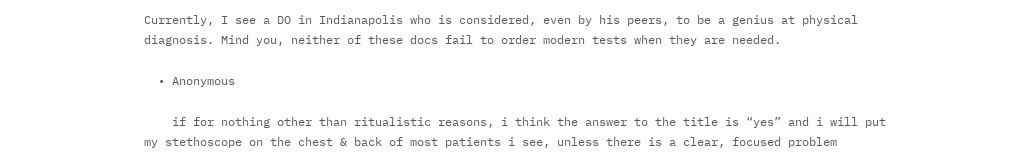Currently, I see a DO in Indianapolis who is considered, even by his peers, to be a genius at physical diagnosis. Mind you, neither of these docs fail to order modern tests when they are needed.

  • Anonymous

    if for nothing other than ritualistic reasons, i think the answer to the title is “yes” and i will put my stethoscope on the chest & back of most patients i see, unless there is a clear, focused problem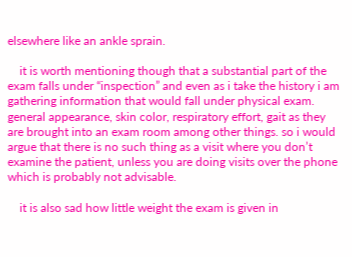elsewhere like an ankle sprain.

    it is worth mentioning though that a substantial part of the exam falls under “inspection” and even as i take the history i am gathering information that would fall under physical exam. general appearance, skin color, respiratory effort, gait as they are brought into an exam room among other things. so i would argue that there is no such thing as a visit where you don’t examine the patient, unless you are doing visits over the phone which is probably not advisable.

    it is also sad how little weight the exam is given in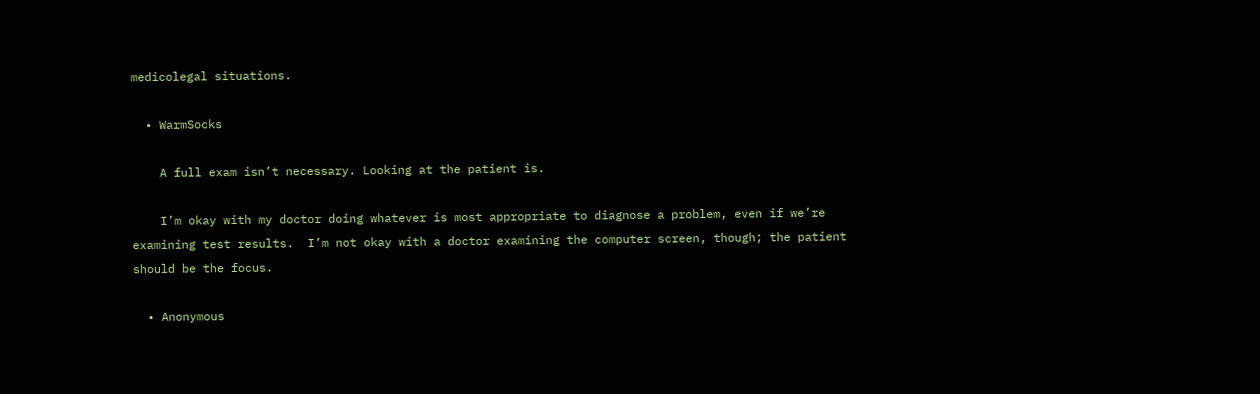medicolegal situations.

  • WarmSocks

    A full exam isn’t necessary. Looking at the patient is.

    I’m okay with my doctor doing whatever is most appropriate to diagnose a problem, even if we’re examining test results.  I’m not okay with a doctor examining the computer screen, though; the patient should be the focus.

  • Anonymous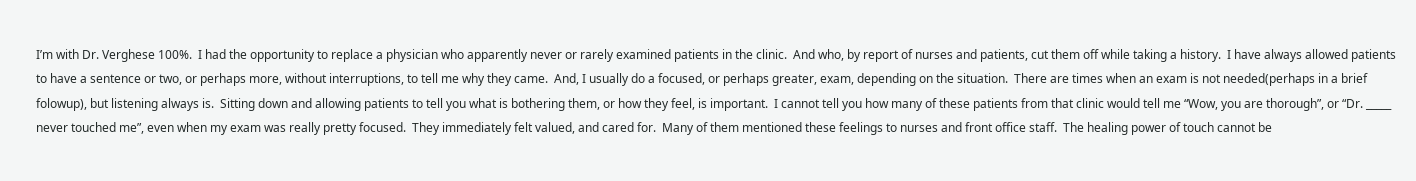I’m with Dr. Verghese 100%.  I had the opportunity to replace a physician who apparently never or rarely examined patients in the clinic.  And who, by report of nurses and patients, cut them off while taking a history.  I have always allowed patients to have a sentence or two, or perhaps more, without interruptions, to tell me why they came.  And, I usually do a focused, or perhaps greater, exam, depending on the situation.  There are times when an exam is not needed(perhaps in a brief folowup), but listening always is.  Sitting down and allowing patients to tell you what is bothering them, or how they feel, is important.  I cannot tell you how many of these patients from that clinic would tell me “Wow, you are thorough”, or “Dr. _____ never touched me”, even when my exam was really pretty focused.  They immediately felt valued, and cared for.  Many of them mentioned these feelings to nurses and front office staff.  The healing power of touch cannot be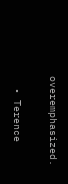overemphasized.

  • Terence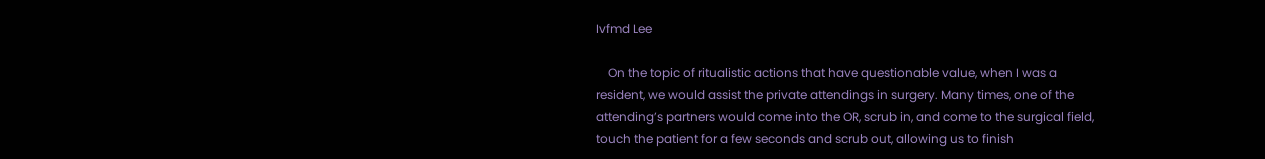Ivfmd Lee

    On the topic of ritualistic actions that have questionable value, when I was a resident, we would assist the private attendings in surgery. Many times, one of the attending’s partners would come into the OR, scrub in, and come to the surgical field, touch the patient for a few seconds and scrub out, allowing us to finish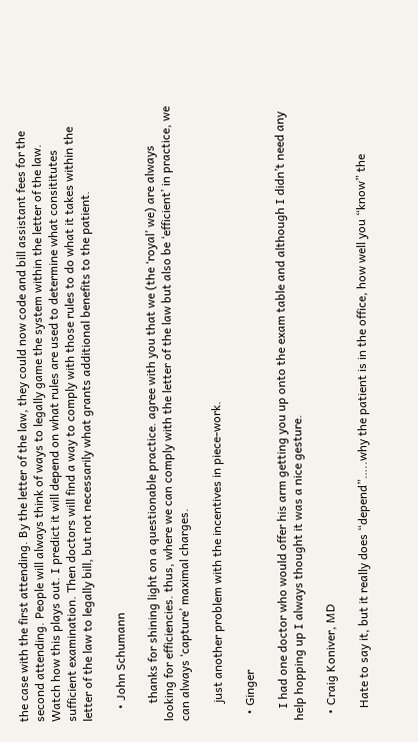the case with the first attending. By the letter of the law, they could now code and bill assistant fees for the second attending. People will always think of ways to legally game the system within the letter of the law. Watch how this plays out. I predict it will depend on what rules are used to determine what consititutes sufficient examination. Then doctors will find a way to comply with those rules to do what it takes within the letter of the law to legally bill, but not necessarily what grants additional benefits to the patient.

    • John Schumann

      thanks for shining light on a questionable practice. agree with you that we (the ‘royal’ we) are always looking for efficiencies. thus, where we can comply with the letter of the law but also be ‘efficient’ in practice, we can always ‘capture’ maximal charges.

      just another problem with the incentives in piece-work.

  • Ginger

    I had one doctor who would offer his arm getting you up onto the exam table and although I didn’t need any help hopping up I always thought it was a nice gesture.

  • Craig Koniver, MD

    Hate to say it, but it really does “depend”…..why the patient is in the office, how well you “know” the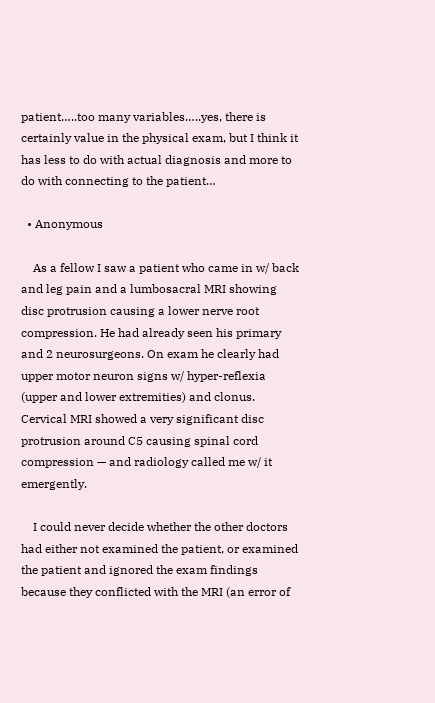patient…..too many variables…..yes, there is certainly value in the physical exam, but I think it has less to do with actual diagnosis and more to do with connecting to the patient…

  • Anonymous

    As a fellow I saw a patient who came in w/ back and leg pain and a lumbosacral MRI showing disc protrusion causing a lower nerve root compression. He had already seen his primary and 2 neurosurgeons. On exam he clearly had upper motor neuron signs w/ hyper-reflexia (upper and lower extremities) and clonus. Cervical MRI showed a very significant disc protrusion around C5 causing spinal cord compression — and radiology called me w/ it emergently.

    I could never decide whether the other doctors had either not examined the patient, or examined the patient and ignored the exam findings because they conflicted with the MRI (an error of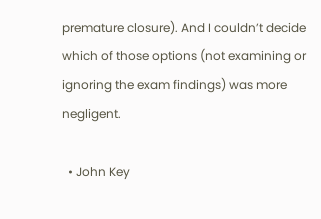premature closure). And I couldn’t decide which of those options (not examining or ignoring the exam findings) was more negligent.

  • John Key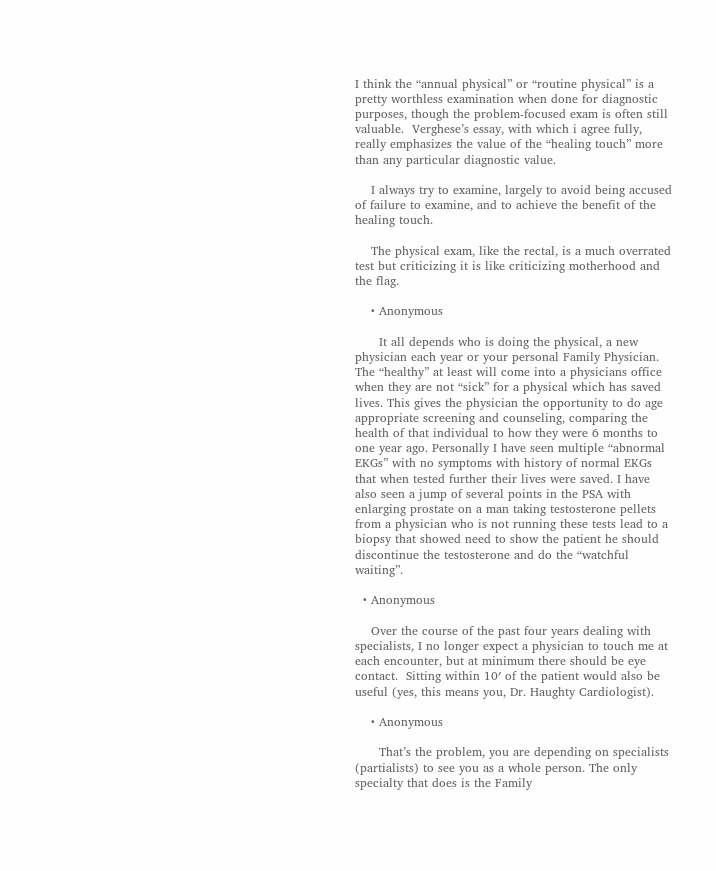I think the “annual physical” or “routine physical” is a pretty worthless examination when done for diagnostic purposes, though the problem-focused exam is often still valuable.  Verghese’s essay, with which i agree fully, really emphasizes the value of the “healing touch” more than any particular diagnostic value.

    I always try to examine, largely to avoid being accused of failure to examine, and to achieve the benefit of the healing touch.

    The physical exam, like the rectal, is a much overrated test but criticizing it is like criticizing motherhood and the flag.

    • Anonymous

      It all depends who is doing the physical, a new physician each year or your personal Family Physician. The “healthy” at least will come into a physicians office when they are not “sick” for a physical which has saved lives. This gives the physician the opportunity to do age appropriate screening and counseling, comparing the health of that individual to how they were 6 months to one year ago. Personally I have seen multiple “abnormal EKGs” with no symptoms with history of normal EKGs that when tested further their lives were saved. I have also seen a jump of several points in the PSA with enlarging prostate on a man taking testosterone pellets from a physician who is not running these tests lead to a biopsy that showed need to show the patient he should discontinue the testosterone and do the “watchful waiting”.

  • Anonymous

    Over the course of the past four years dealing with specialists, I no longer expect a physician to touch me at each encounter, but at minimum there should be eye contact.  Sitting within 10′ of the patient would also be useful (yes, this means you, Dr. Haughty Cardiologist).

    • Anonymous

      That’s the problem, you are depending on specialists (partialists) to see you as a whole person. The only specialty that does is the Family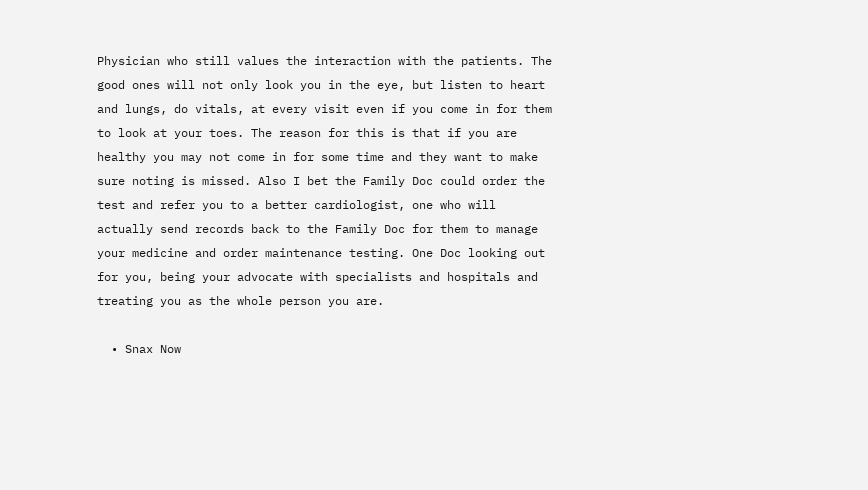Physician who still values the interaction with the patients. The good ones will not only look you in the eye, but listen to heart and lungs, do vitals, at every visit even if you come in for them to look at your toes. The reason for this is that if you are healthy you may not come in for some time and they want to make sure noting is missed. Also I bet the Family Doc could order the test and refer you to a better cardiologist, one who will actually send records back to the Family Doc for them to manage your medicine and order maintenance testing. One Doc looking out for you, being your advocate with specialists and hospitals and treating you as the whole person you are.

  • Snax Now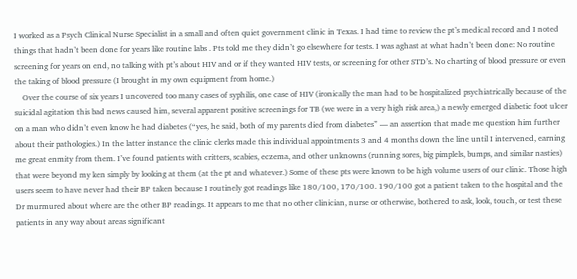I worked as a Psych Clinical Nurse Specialist in a small and often quiet government clinic in Texas. I had time to review the pt’s medical record and I noted things that hadn’t been done for years like routine labs . Pts told me they didn’t go elsewhere for tests. I was aghast at what hadn’t been done: No routine screening for years on end, no talking with pt’s about HIV and or if they wanted HIV tests, or screening for other STD’s. No charting of blood pressure or even the taking of blood pressure (I brought in my own equipment from home.)
    Over the course of six years I uncovered too many cases of syphilis, one case of HIV (ironically the man had to be hospitalized psychiatrically because of the suicidal agitation this bad news caused him, several apparent positive screenings for TB (we were in a very high risk area,) a newly emerged diabetic foot ulcer on a man who didn’t even know he had diabetes (“yes, he said, both of my parents died from diabetes” — an assertion that made me question him further about their pathologies.) In the latter instance the clinic clerks made this individual appointments 3 and 4 months down the line until I intervened, earning me great enmity from them. I’ve found patients with critters, scabies, eczema, and other unknowns (running sores, big pimplels, bumps, and similar nasties) that were beyond my ken simply by looking at them (at the pt and whatever.) Some of these pts were known to be high volume users of our clinic. Those high users seem to have never had their BP taken because I routinely got readings like 180/100, 170/100. 190/100 got a patient taken to the hospital and the Dr murmured about where are the other BP readings. It appears to me that no other clinician, nurse or otherwise, bothered to ask, look, touch, or test these patients in any way about areas significant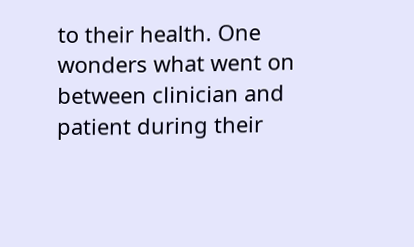to their health. One wonders what went on between clinician and patient during their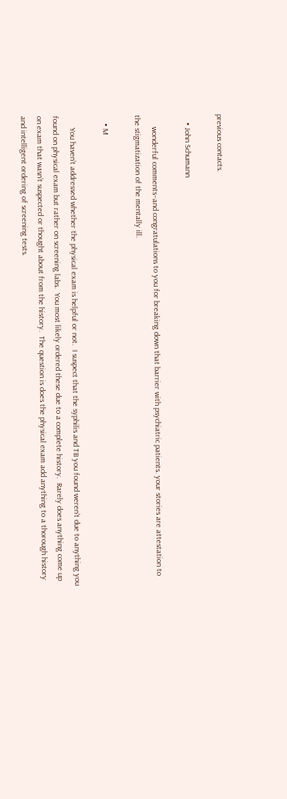previous contacts.

    • John Schumann

      wonderful comments–and congratulations to you for breaking down that barrier with psychiatric patients. your stories are attestation to the stigmatization of the mentally ill.

    • M

      You haven’t addressed whether the physical exam is helpful or not.  I suspect that the syphilis and TB you found weren’t due to anything you found on physical exam but rather on screening labs.  You most likely ordered these due to a complete history.  Rarely does anything come up on exam that wasn’t suspected or thought about from the history.  The question is does the physical exam add anything to a thorough history and intelligent ordering of screening tests.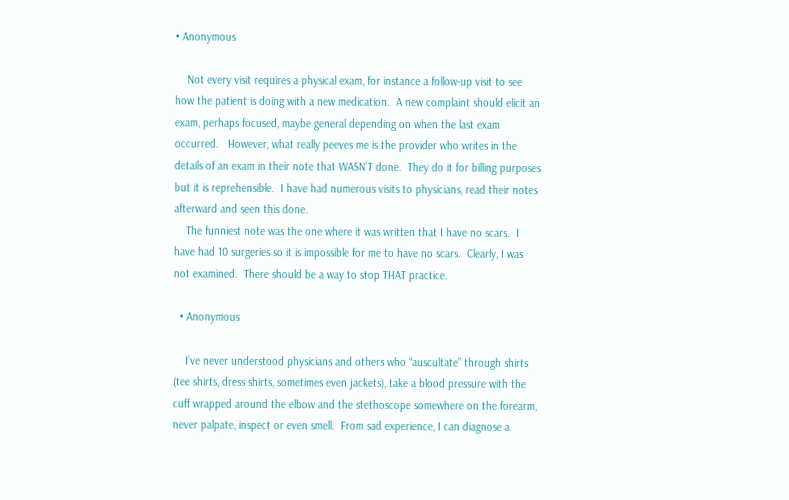• Anonymous

    Not every visit requires a physical exam, for instance a follow-up visit to see how the patient is doing with a new medication.  A new complaint should elicit an exam, perhaps focused, maybe general depending on when the last exam occurred.   However, what really peeves me is the provider who writes in the details of an exam in their note that WASN’T done.  They do it for billing purposes but it is reprehensible.  I have had numerous visits to physicians, read their notes afterward and seen this done.
    The funniest note was the one where it was written that I have no scars.  I have had 10 surgeries so it is impossible for me to have no scars.  Clearly, I was not examined.  There should be a way to stop THAT practice.

  • Anonymous

    I’ve never understood physicians and others who “auscultate” through shirts (tee shirts, dress shirts, sometimes even jackets), take a blood pressure with the cuff wrapped around the elbow and the stethoscope somewhere on the forearm, never palpate, inspect or even smell.  From sad experience, I can diagnose a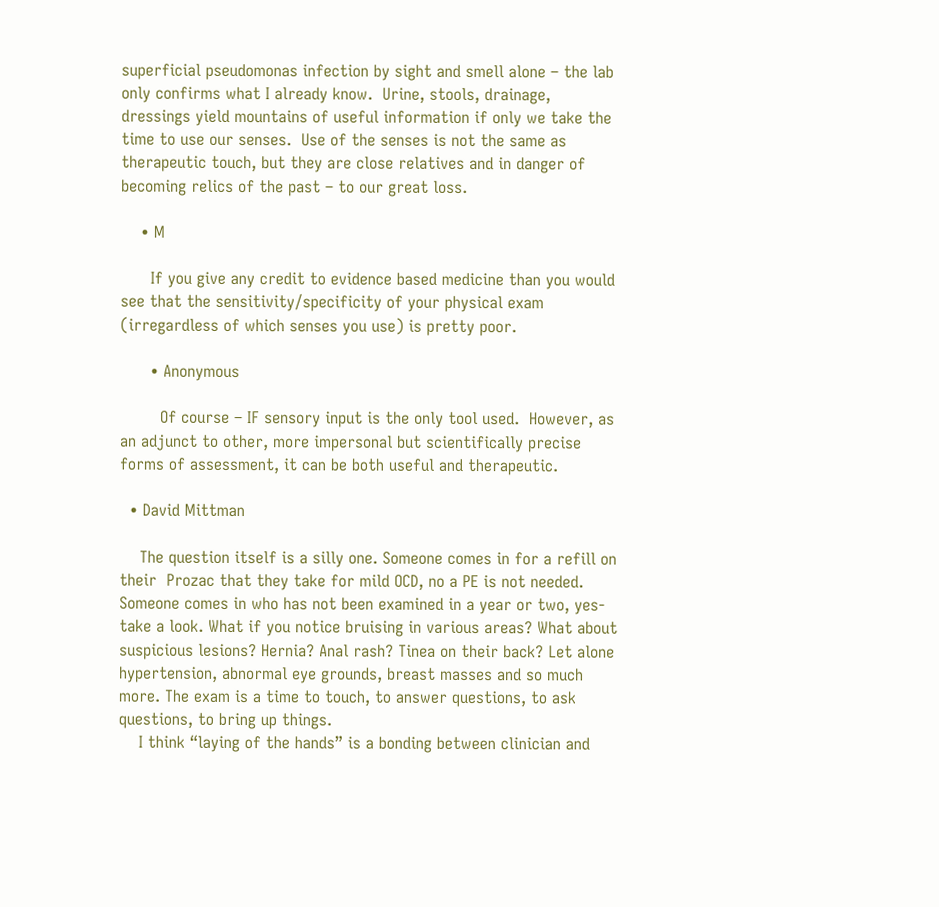superficial pseudomonas infection by sight and smell alone – the lab only confirms what I already know.  Urine, stools, drainage, dressings yield mountains of useful information if only we take the time to use our senses.  Use of the senses is not the same as therapeutic touch, but they are close relatives and in danger of becoming relics of the past – to our great loss.

    • M

      If you give any credit to evidence based medicine than you would see that the sensitivity/specificity of your physical exam (irregardless of which senses you use) is pretty poor.

      • Anonymous

        Of course – IF sensory input is the only tool used.  However, as an adjunct to other, more impersonal but scientifically precise forms of assessment, it can be both useful and therapeutic.

  • David Mittman

    The question itself is a silly one. Someone comes in for a refill on their  Prozac that they take for mild OCD, no a PE is not needed. Someone comes in who has not been examined in a year or two, yes-take a look. What if you notice bruising in various areas? What about suspicious lesions? Hernia? Anal rash? Tinea on their back? Let alone hypertension, abnormal eye grounds, breast masses and so much more. The exam is a time to touch, to answer questions, to ask questions, to bring up things.
    I think “laying of the hands” is a bonding between clinician and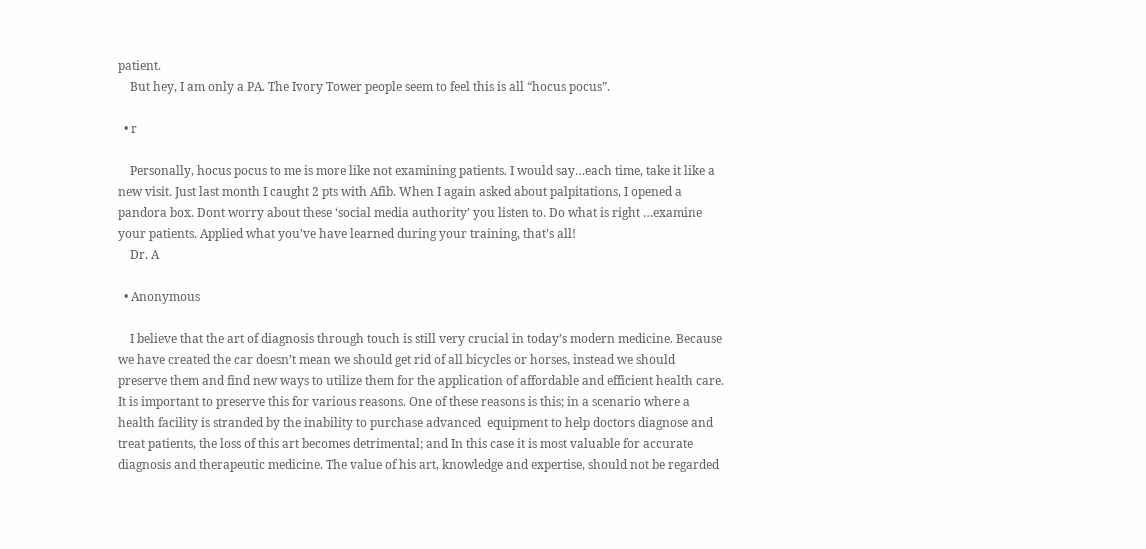patient.
    But hey, I am only a PA. The Ivory Tower people seem to feel this is all “hocus pocus”.

  • r

    Personally, hocus pocus to me is more like not examining patients. I would say…each time, take it like a new visit. Just last month I caught 2 pts with Afib. When I again asked about palpitations, I opened a pandora box. Dont worry about these ‘social media authority’ you listen to. Do what is right …examine your patients. Applied what you’ve have learned during your training, that’s all!
    Dr. A

  • Anonymous

    I believe that the art of diagnosis through touch is still very crucial in today’s modern medicine. Because we have created the car doesn’t mean we should get rid of all bicycles or horses, instead we should preserve them and find new ways to utilize them for the application of affordable and efficient health care.  It is important to preserve this for various reasons. One of these reasons is this; in a scenario where a health facility is stranded by the inability to purchase advanced  equipment to help doctors diagnose and treat patients, the loss of this art becomes detrimental; and In this case it is most valuable for accurate diagnosis and therapeutic medicine. The value of his art, knowledge and expertise, should not be regarded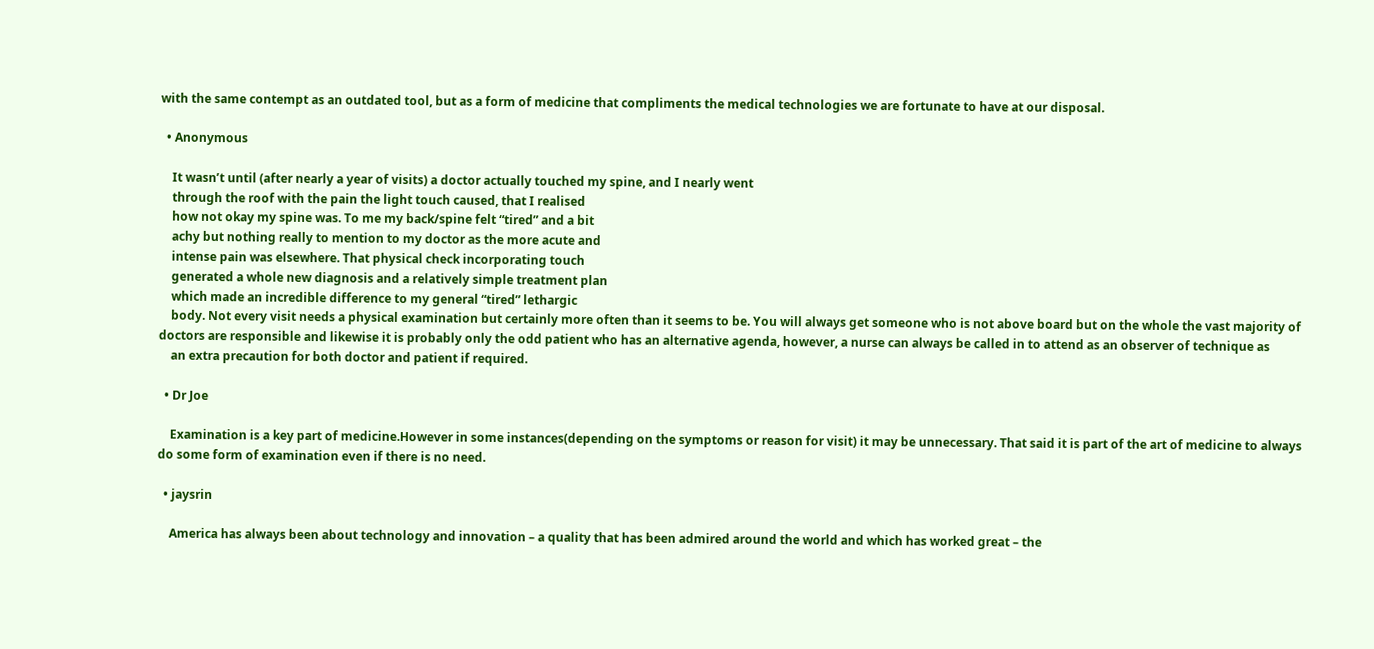with the same contempt as an outdated tool, but as a form of medicine that compliments the medical technologies we are fortunate to have at our disposal.

  • Anonymous

    It wasn’t until (after nearly a year of visits) a doctor actually touched my spine, and I nearly went
    through the roof with the pain the light touch caused, that I realised
    how not okay my spine was. To me my back/spine felt “tired” and a bit
    achy but nothing really to mention to my doctor as the more acute and
    intense pain was elsewhere. That physical check incorporating touch
    generated a whole new diagnosis and a relatively simple treatment plan
    which made an incredible difference to my general “tired” lethargic
    body. Not every visit needs a physical examination but certainly more often than it seems to be. You will always get someone who is not above board but on the whole the vast majority of doctors are responsible and likewise it is probably only the odd patient who has an alternative agenda, however, a nurse can always be called in to attend as an observer of technique as
    an extra precaution for both doctor and patient if required.

  • Dr Joe

    Examination is a key part of medicine.However in some instances(depending on the symptoms or reason for visit) it may be unnecessary. That said it is part of the art of medicine to always do some form of examination even if there is no need.

  • jaysrin

    America has always been about technology and innovation – a quality that has been admired around the world and which has worked great – the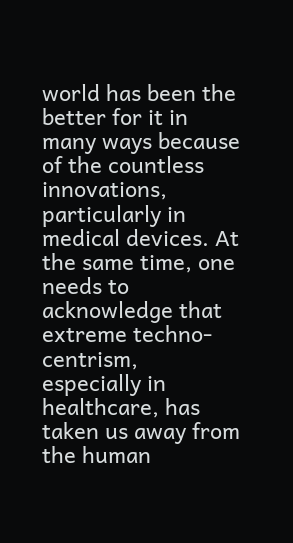world has been the better for it in many ways because of the countless innovations, particularly in medical devices. At the same time, one needs to acknowledge that extreme techno-centrism, especially in healthcare, has taken us away from the human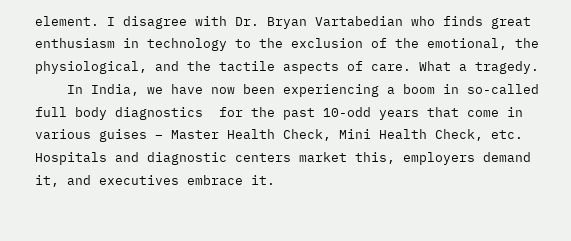element. I disagree with Dr. Bryan Vartabedian who finds great enthusiasm in technology to the exclusion of the emotional, the  physiological, and the tactile aspects of care. What a tragedy.
    In India, we have now been experiencing a boom in so-called full body diagnostics  for the past 10-odd years that come in various guises – Master Health Check, Mini Health Check, etc. Hospitals and diagnostic centers market this, employers demand it, and executives embrace it.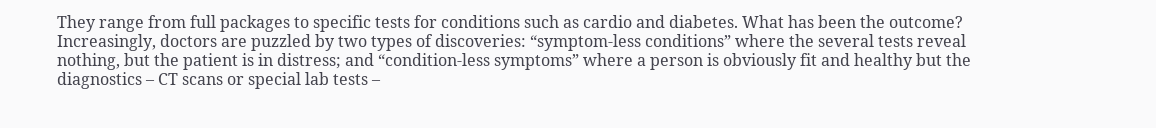They range from full packages to specific tests for conditions such as cardio and diabetes. What has been the outcome? Increasingly, doctors are puzzled by two types of discoveries: “symptom-less conditions” where the several tests reveal nothing, but the patient is in distress; and “condition-less symptoms” where a person is obviously fit and healthy but the diagnostics – CT scans or special lab tests –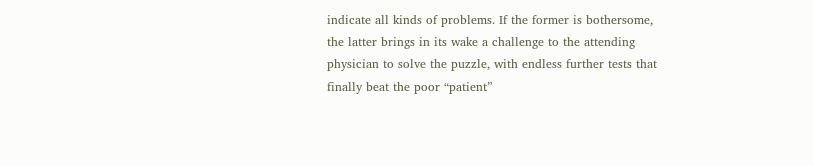indicate all kinds of problems. If the former is bothersome, the latter brings in its wake a challenge to the attending physician to solve the puzzle, with endless further tests that finally beat the poor “patient”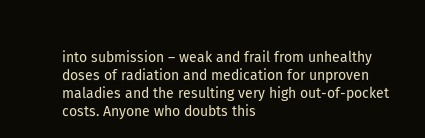into submission – weak and frail from unhealthy doses of radiation and medication for unproven maladies and the resulting very high out-of-pocket costs. Anyone who doubts this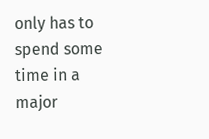only has to spend some time in a major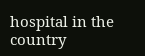hospital in the country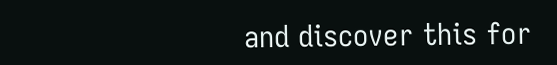and discover this for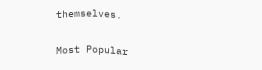themselves.

Most Popular